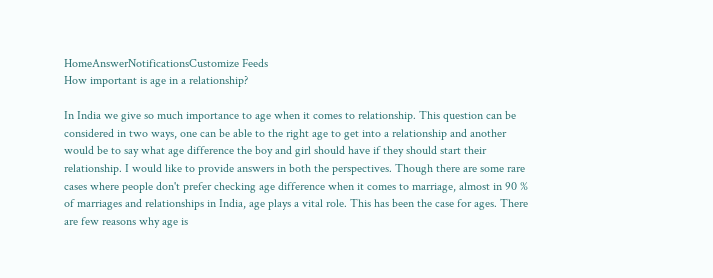HomeAnswerNotificationsCustomize Feeds
How important is age in a relationship?

In India we give so much importance to age when it comes to relationship. This question can be considered in two ways, one can be able to the right age to get into a relationship and another would be to say what age difference the boy and girl should have if they should start their relationship. I would like to provide answers in both the perspectives. Though there are some rare cases where people don't prefer checking age difference when it comes to marriage, almost in 90 % of marriages and relationships in India, age plays a vital role. This has been the case for ages. There are few reasons why age is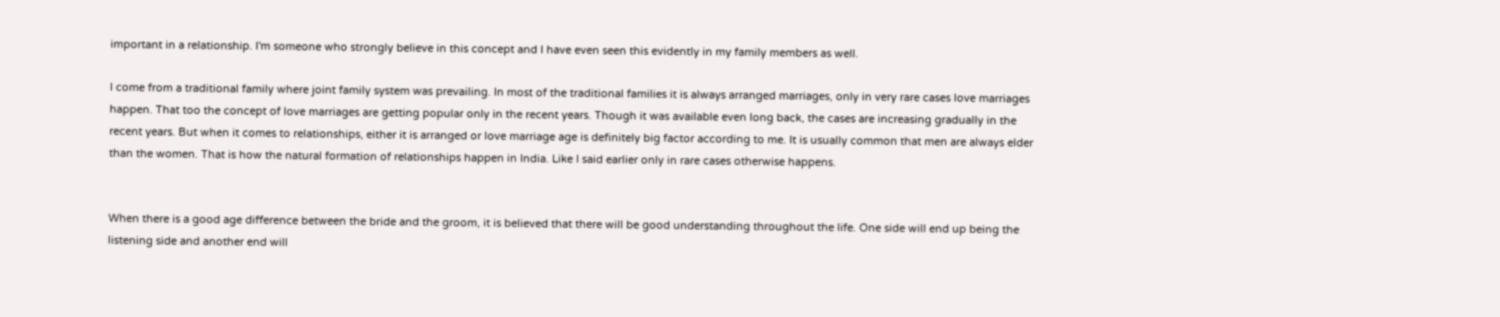important in a relationship. I'm someone who strongly believe in this concept and I have even seen this evidently in my family members as well.

I come from a traditional family where joint family system was prevailing. In most of the traditional families it is always arranged marriages, only in very rare cases love marriages happen. That too the concept of love marriages are getting popular only in the recent years. Though it was available even long back, the cases are increasing gradually in the recent years. But when it comes to relationships, either it is arranged or love marriage age is definitely big factor according to me. It is usually common that men are always elder than the women. That is how the natural formation of relationships happen in India. Like I said earlier only in rare cases otherwise happens.


When there is a good age difference between the bride and the groom, it is believed that there will be good understanding throughout the life. One side will end up being the listening side and another end will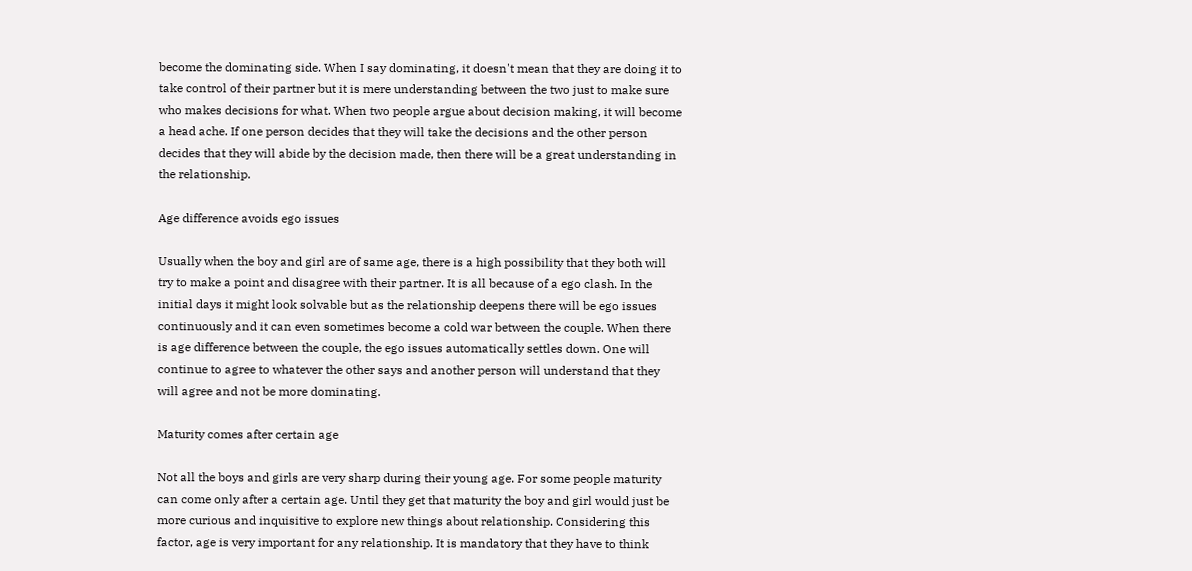become the dominating side. When I say dominating, it doesn't mean that they are doing it to take control of their partner but it is mere understanding between the two just to make sure who makes decisions for what. When two people argue about decision making, it will become a head ache. If one person decides that they will take the decisions and the other person decides that they will abide by the decision made, then there will be a great understanding in the relationship.

Age difference avoids ego issues

Usually when the boy and girl are of same age, there is a high possibility that they both will try to make a point and disagree with their partner. It is all because of a ego clash. In the initial days it might look solvable but as the relationship deepens there will be ego issues continuously and it can even sometimes become a cold war between the couple. When there is age difference between the couple, the ego issues automatically settles down. One will continue to agree to whatever the other says and another person will understand that they will agree and not be more dominating.

Maturity comes after certain age

Not all the boys and girls are very sharp during their young age. For some people maturity can come only after a certain age. Until they get that maturity the boy and girl would just be more curious and inquisitive to explore new things about relationship. Considering this factor, age is very important for any relationship. It is mandatory that they have to think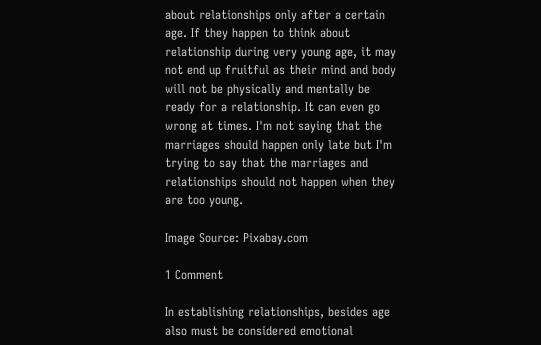about relationships only after a certain age. If they happen to think about relationship during very young age, it may not end up fruitful as their mind and body will not be physically and mentally be ready for a relationship. It can even go wrong at times. I'm not saying that the marriages should happen only late but I'm trying to say that the marriages and relationships should not happen when they are too young.

Image Source: Pixabay.com

1 Comment

In establishing relationships, besides age also must be considered emotional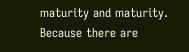maturity and maturity. Because there are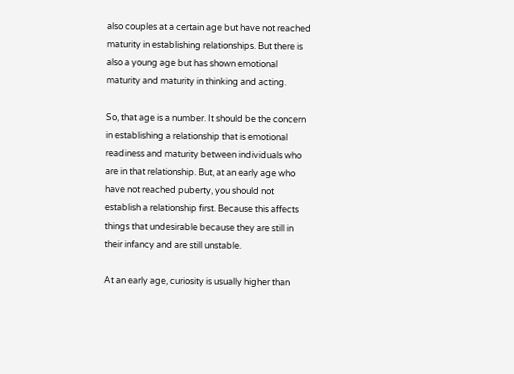also couples at a certain age but have not reached maturity in establishing relationships. But there is also a young age but has shown emotional maturity and maturity in thinking and acting.

So, that age is a number. It should be the concern in establishing a relationship that is emotional readiness and maturity between individuals who are in that relationship. But, at an early age who have not reached puberty, you should not establish a relationship first. Because this affects things that undesirable because they are still in their infancy and are still unstable.

At an early age, curiosity is usually higher than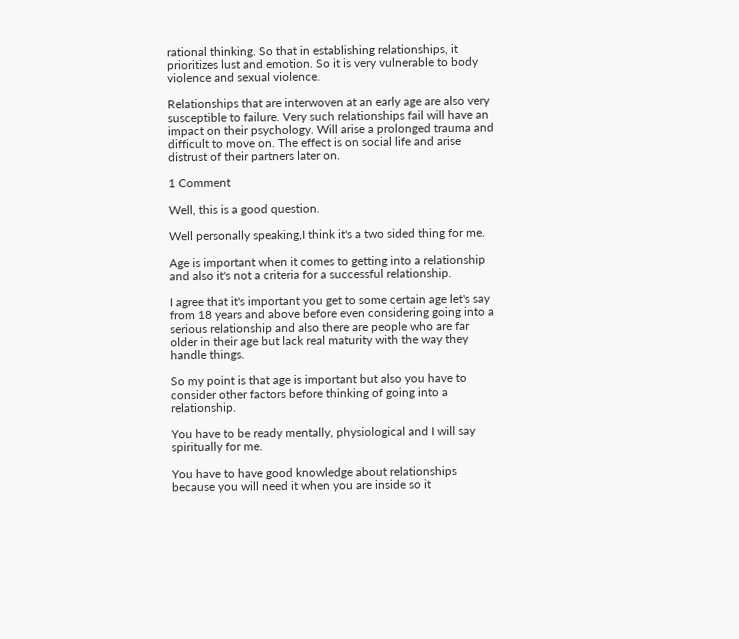rational thinking. So that in establishing relationships, it prioritizes lust and emotion. So it is very vulnerable to body violence and sexual violence.

Relationships that are interwoven at an early age are also very susceptible to failure. Very such relationships fail will have an impact on their psychology. Will arise a prolonged trauma and difficult to move on. The effect is on social life and arise distrust of their partners later on.

1 Comment

Well, this is a good question.

Well personally speaking,I think it's a two sided thing for me.

Age is important when it comes to getting into a relationship and also it's not a criteria for a successful relationship.

I agree that it's important you get to some certain age let's say from 18 years and above before even considering going into a serious relationship and also there are people who are far older in their age but lack real maturity with the way they handle things.

So my point is that age is important but also you have to consider other factors before thinking of going into a relationship.

You have to be ready mentally, physiological and I will say spiritually for me.

You have to have good knowledge about relationships because you will need it when you are inside so it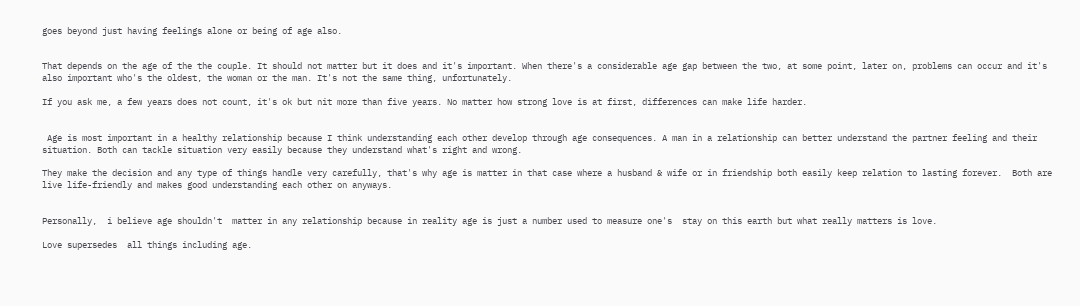goes beyond just having feelings alone or being of age also.


That depends on the age of the the couple. It should not matter but it does and it's important. When there's a considerable age gap between the two, at some point, later on, problems can occur and it's also important who's the oldest, the woman or the man. It's not the same thing, unfortunately.

If you ask me, a few years does not count, it's ok but nit more than five years. No matter how strong love is at first, differences can make life harder.


 Age is most important in a healthy relationship because I think understanding each other develop through age consequences. A man in a relationship can better understand the partner feeling and their situation. Both can tackle situation very easily because they understand what's right and wrong.

They make the decision and any type of things handle very carefully, that's why age is matter in that case where a husband & wife or in friendship both easily keep relation to lasting forever.  Both are live life-friendly and makes good understanding each other on anyways.


Personally,  i believe age shouldn't  matter in any relationship because in reality age is just a number used to measure one's  stay on this earth but what really matters is love.

Love supersedes  all things including age.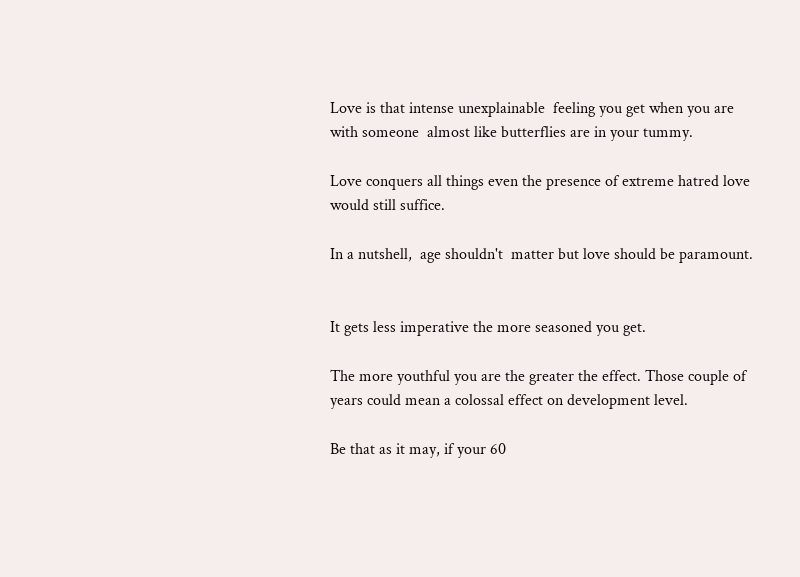Love is that intense unexplainable  feeling you get when you are with someone  almost like butterflies are in your tummy.

Love conquers all things even the presence of extreme hatred love would still suffice.

In a nutshell,  age shouldn't  matter but love should be paramount.


It gets less imperative the more seasoned you get.

The more youthful you are the greater the effect. Those couple of years could mean a colossal effect on development level.

Be that as it may, if your 60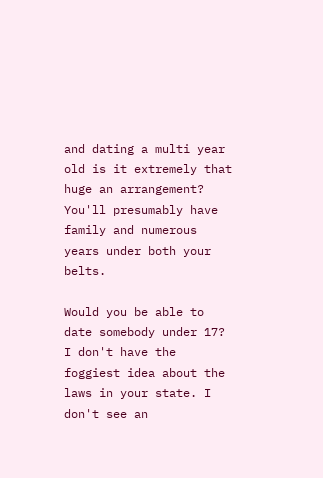and dating a multi year old is it extremely that huge an arrangement? You'll presumably have family and numerous years under both your belts.

Would you be able to date somebody under 17? I don't have the foggiest idea about the laws in your state. I don't see an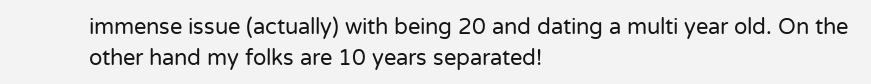immense issue (actually) with being 20 and dating a multi year old. On the other hand my folks are 10 years separated!